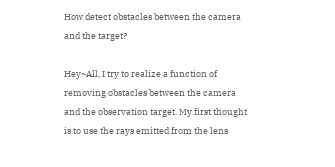How detect obstacles between the camera and the target?

Hey~All, I try to realize a function of removing obstacles between the camera and the observation target. My first thought is to use the rays emitted from the lens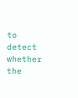to detect whether the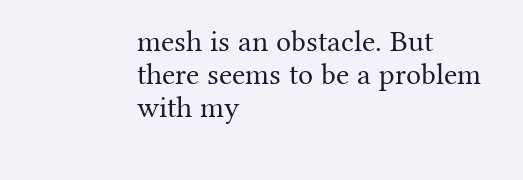mesh is an obstacle. But there seems to be a problem with my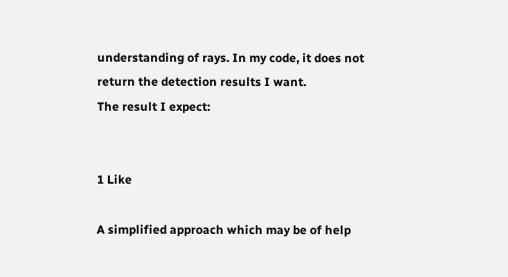understanding of rays. In my code, it does not return the detection results I want.
The result I expect:


1 Like

A simplified approach which may be of help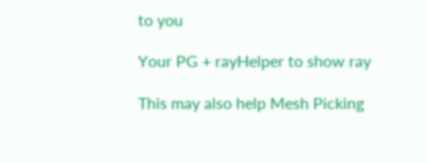to you

Your PG + rayHelper to show ray

This may also help Mesh Picking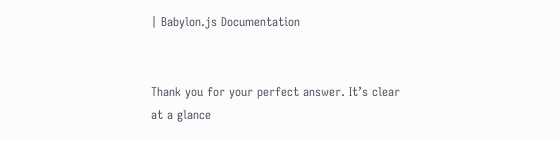| Babylon.js Documentation


Thank you for your perfect answer. It’s clear at a glance